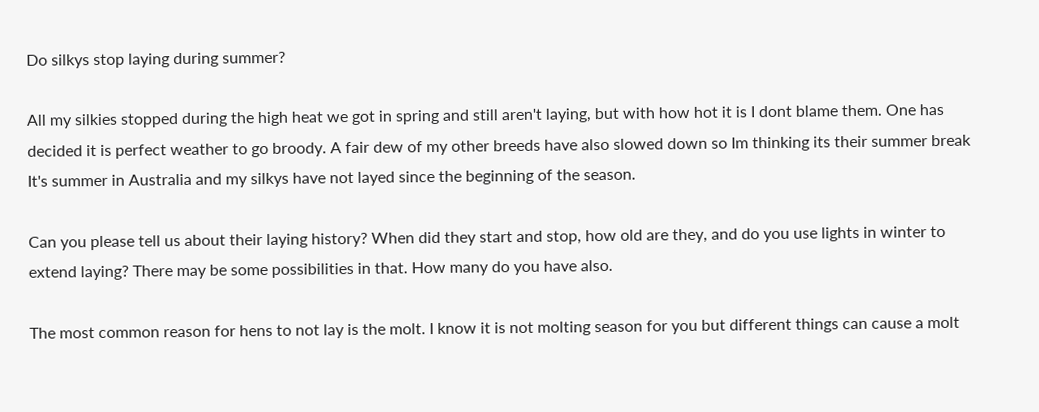Do silkys stop laying during summer?

All my silkies stopped during the high heat we got in spring and still aren't laying, but with how hot it is I dont blame them. One has decided it is perfect weather to go broody. A fair dew of my other breeds have also slowed down so Im thinking its their summer break
It's summer in Australia and my silkys have not layed since the beginning of the season.

Can you please tell us about their laying history? When did they start and stop, how old are they, and do you use lights in winter to extend laying? There may be some possibilities in that. How many do you have also.

The most common reason for hens to not lay is the molt. I know it is not molting season for you but different things can cause a molt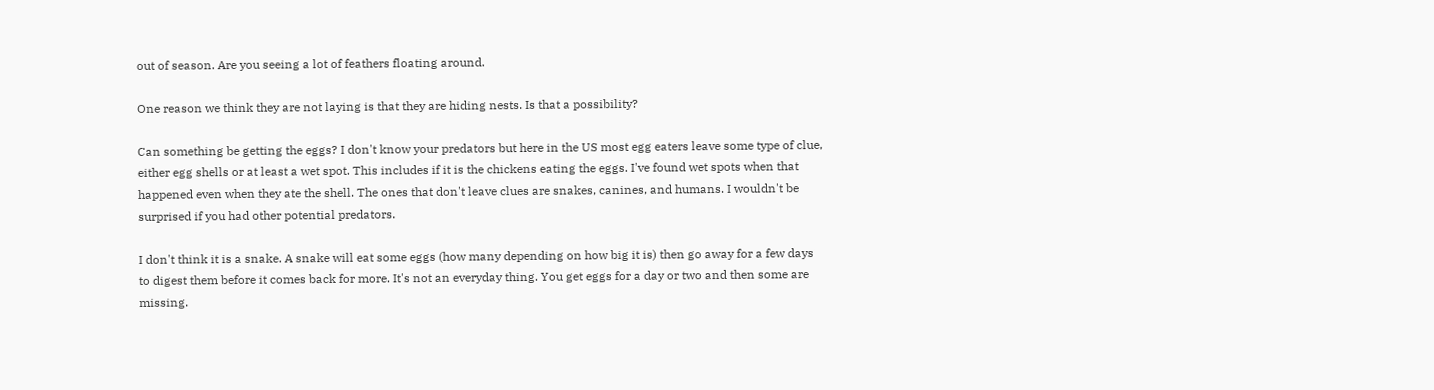out of season. Are you seeing a lot of feathers floating around.

One reason we think they are not laying is that they are hiding nests. Is that a possibility?

Can something be getting the eggs? I don't know your predators but here in the US most egg eaters leave some type of clue, either egg shells or at least a wet spot. This includes if it is the chickens eating the eggs. I've found wet spots when that happened even when they ate the shell. The ones that don't leave clues are snakes, canines, and humans. I wouldn't be surprised if you had other potential predators.

I don't think it is a snake. A snake will eat some eggs (how many depending on how big it is) then go away for a few days to digest them before it comes back for more. It's not an everyday thing. You get eggs for a day or two and then some are missing.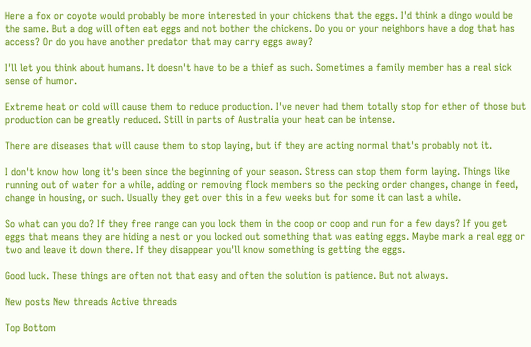Here a fox or coyote would probably be more interested in your chickens that the eggs. I'd think a dingo would be the same. But a dog will often eat eggs and not bother the chickens. Do you or your neighbors have a dog that has access? Or do you have another predator that may carry eggs away?

I'll let you think about humans. It doesn't have to be a thief as such. Sometimes a family member has a real sick sense of humor.

Extreme heat or cold will cause them to reduce production. I've never had them totally stop for ether of those but production can be greatly reduced. Still in parts of Australia your heat can be intense.

There are diseases that will cause them to stop laying, but if they are acting normal that's probably not it.

I don't know how long it's been since the beginning of your season. Stress can stop them form laying. Things like running out of water for a while, adding or removing flock members so the pecking order changes, change in feed, change in housing, or such. Usually they get over this in a few weeks but for some it can last a while.

So what can you do? If they free range can you lock them in the coop or coop and run for a few days? If you get eggs that means they are hiding a nest or you locked out something that was eating eggs. Maybe mark a real egg or two and leave it down there. If they disappear you'll know something is getting the eggs.

Good luck. These things are often not that easy and often the solution is patience. But not always.

New posts New threads Active threads

Top Bottom